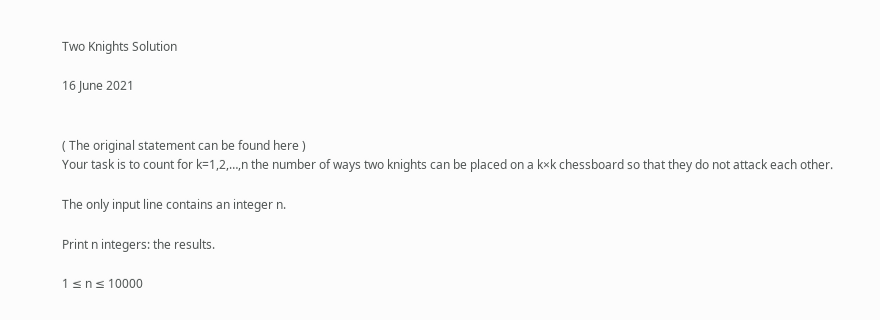Two Knights Solution

16 June 2021


( The original statement can be found here )
Your task is to count for k=1,2,…,n the number of ways two knights can be placed on a k×k chessboard so that they do not attack each other.

The only input line contains an integer n.

Print n integers: the results.

1 ≤ n ≤ 10000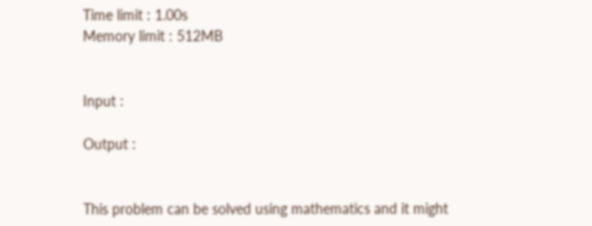Time limit : 1.00s
Memory limit : 512MB


Input :

Output :


This problem can be solved using mathematics and it might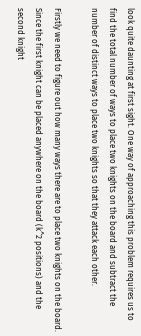look quite daunting at first sight. One way of approaching this problem requires us to find the total number of ways to place two knights on the board and subtract the number of distinct ways to place two knights so that they attack each other.

Firstly we need to figure out how many ways there are to place two knights on the board. Since the first knight can be placed anywhere on the board (k^2 positions) and the second knight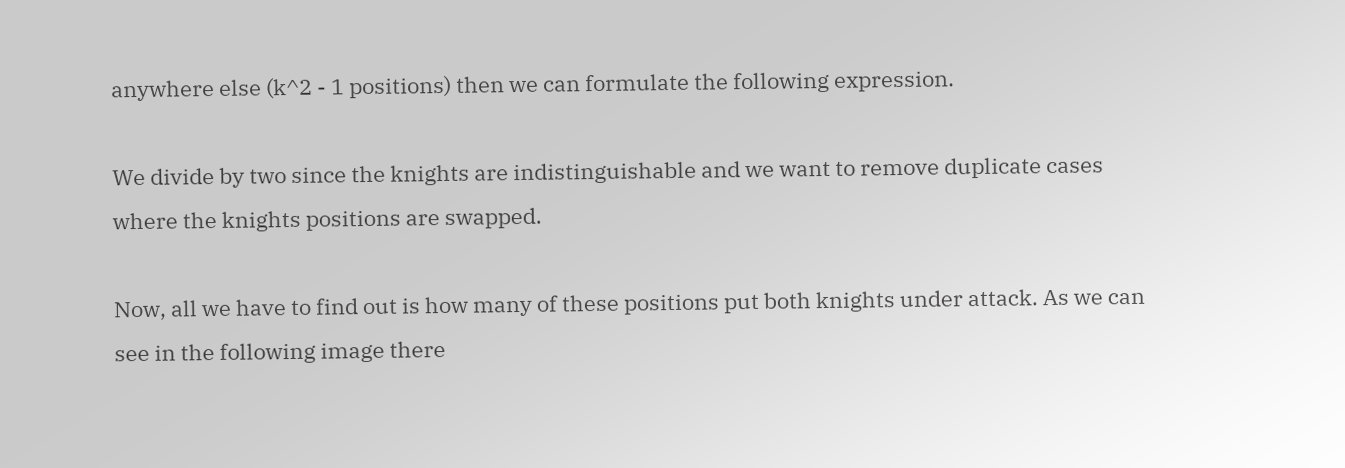anywhere else (k^2 - 1 positions) then we can formulate the following expression.

We divide by two since the knights are indistinguishable and we want to remove duplicate cases where the knights positions are swapped.

Now, all we have to find out is how many of these positions put both knights under attack. As we can see in the following image there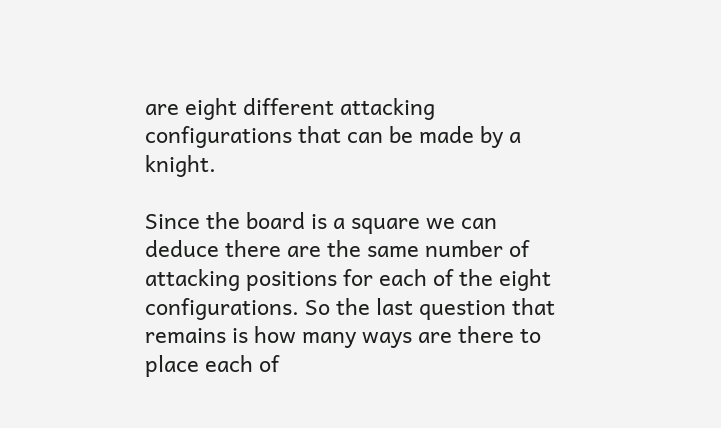are eight different attacking configurations that can be made by a knight.

Since the board is a square we can deduce there are the same number of attacking positions for each of the eight configurations. So the last question that remains is how many ways are there to place each of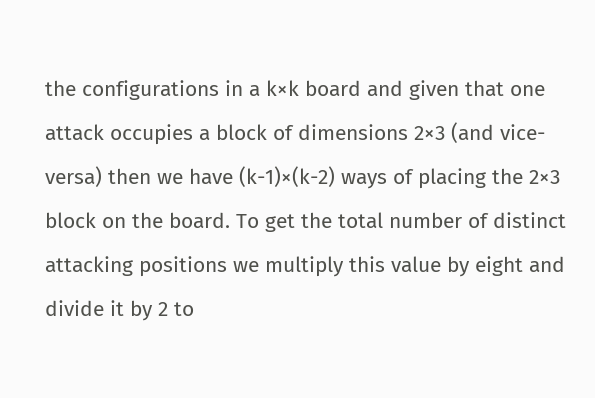the configurations in a k×k board and given that one attack occupies a block of dimensions 2×3 (and vice-versa) then we have (k-1)×(k-2) ways of placing the 2×3 block on the board. To get the total number of distinct attacking positions we multiply this value by eight and divide it by 2 to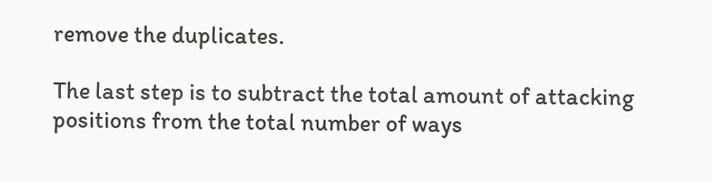remove the duplicates.

The last step is to subtract the total amount of attacking positions from the total number of ways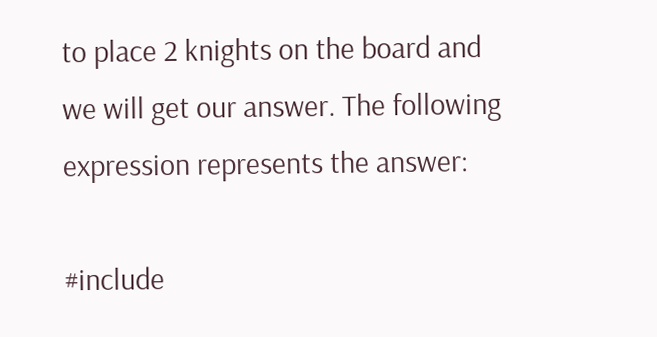to place 2 knights on the board and we will get our answer. The following expression represents the answer:

#include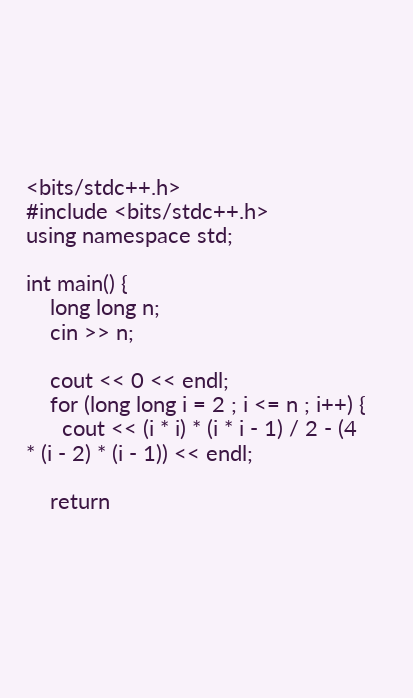<bits/stdc++.h>
#include <bits/stdc++.h>
using namespace std;

int main() {
    long long n;
    cin >> n;

    cout << 0 << endl;
    for (long long i = 2 ; i <= n ; i++) {
      cout << (i * i) * (i * i - 1) / 2 - (4 * (i - 2) * (i - 1)) << endl;

    return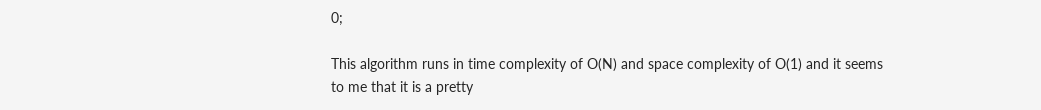0;

This algorithm runs in time complexity of O(N) and space complexity of O(1) and it seems to me that it is a pretty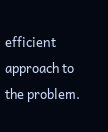efficient approach to the problem.